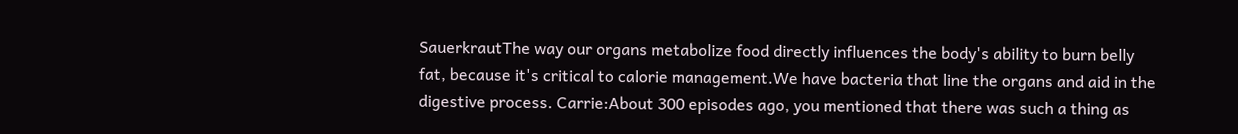SauerkrautThe way our organs metabolize food directly influences the body's ability to burn belly fat, because it's critical to calorie management.We have bacteria that line the organs and aid in the digestive process. Carrie:About 300 episodes ago, you mentioned that there was such a thing as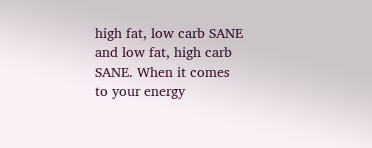high fat, low carb SANE and low fat, high carb SANE. When it comes to your energy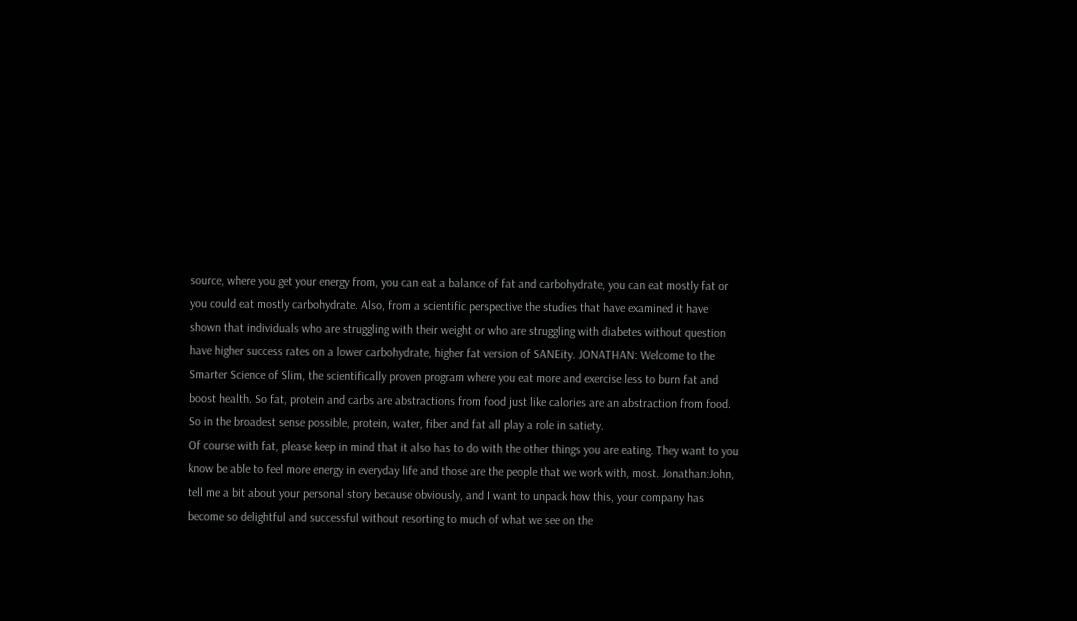source, where you get your energy from, you can eat a balance of fat and carbohydrate, you can eat mostly fat or you could eat mostly carbohydrate. Also, from a scientific perspective the studies that have examined it have shown that individuals who are struggling with their weight or who are struggling with diabetes without question have higher success rates on a lower carbohydrate, higher fat version of SANEity. JONATHAN: Welcome to the Smarter Science of Slim, the scientifically proven program where you eat more and exercise less to burn fat and boost health. So fat, protein and carbs are abstractions from food just like calories are an abstraction from food. So in the broadest sense possible, protein, water, fiber and fat all play a role in satiety.
Of course with fat, please keep in mind that it also has to do with the other things you are eating. They want to you know be able to feel more energy in everyday life and those are the people that we work with, most. Jonathan:John, tell me a bit about your personal story because obviously, and I want to unpack how this, your company has become so delightful and successful without resorting to much of what we see on the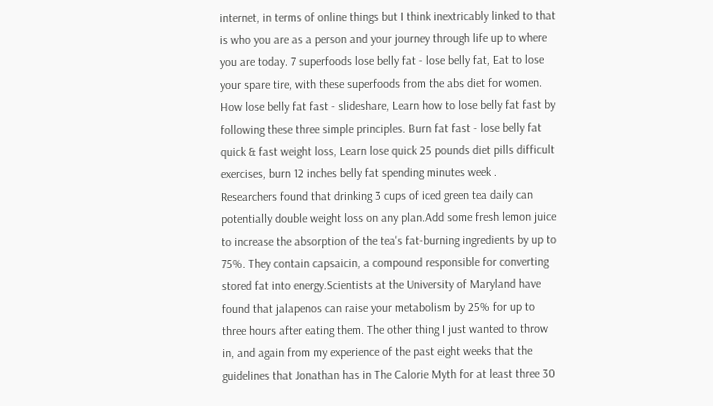internet, in terms of online things but I think inextricably linked to that is who you are as a person and your journey through life up to where you are today. 7 superfoods lose belly fat - lose belly fat, Eat to lose your spare tire, with these superfoods from the abs diet for women. How lose belly fat fast - slideshare, Learn how to lose belly fat fast by following these three simple principles. Burn fat fast - lose belly fat quick & fast weight loss, Learn lose quick 25 pounds diet pills difficult exercises, burn 12 inches belly fat spending minutes week .
Researchers found that drinking 3 cups of iced green tea daily can potentially double weight loss on any plan.Add some fresh lemon juice to increase the absorption of the tea's fat-burning ingredients by up to 75%. They contain capsaicin, a compound responsible for converting stored fat into energy.Scientists at the University of Maryland have found that jalapenos can raise your metabolism by 25% for up to three hours after eating them. The other thing I just wanted to throw in, and again from my experience of the past eight weeks that the guidelines that Jonathan has in The Calorie Myth for at least three 30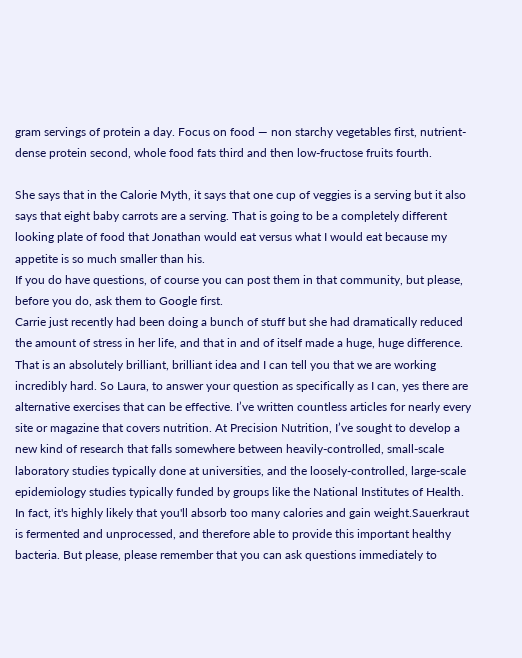gram servings of protein a day. Focus on food — non starchy vegetables first, nutrient-dense protein second, whole food fats third and then low-fructose fruits fourth.

She says that in the Calorie Myth, it says that one cup of veggies is a serving but it also says that eight baby carrots are a serving. That is going to be a completely different looking plate of food that Jonathan would eat versus what I would eat because my appetite is so much smaller than his.
If you do have questions, of course you can post them in that community, but please, before you do, ask them to Google first.
Carrie just recently had been doing a bunch of stuff but she had dramatically reduced the amount of stress in her life, and that in and of itself made a huge, huge difference. That is an absolutely brilliant, brilliant idea and I can tell you that we are working incredibly hard. So Laura, to answer your question as specifically as I can, yes there are alternative exercises that can be effective. I’ve written countless articles for nearly every site or magazine that covers nutrition. At Precision Nutrition, I’ve sought to develop a new kind of research that falls somewhere between heavily-controlled, small-scale laboratory studies typically done at universities, and the loosely-controlled, large-scale epidemiology studies typically funded by groups like the National Institutes of Health. In fact, it's highly likely that you'll absorb too many calories and gain weight.Sauerkraut is fermented and unprocessed, and therefore able to provide this important healthy bacteria. But please, please remember that you can ask questions immediately to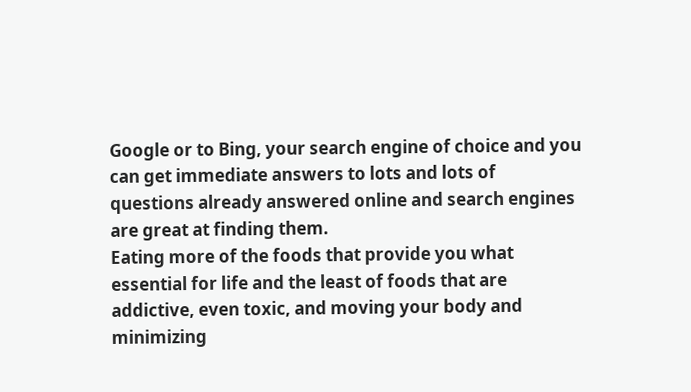Google or to Bing, your search engine of choice and you can get immediate answers to lots and lots of questions already answered online and search engines are great at finding them.
Eating more of the foods that provide you what essential for life and the least of foods that are addictive, even toxic, and moving your body and minimizing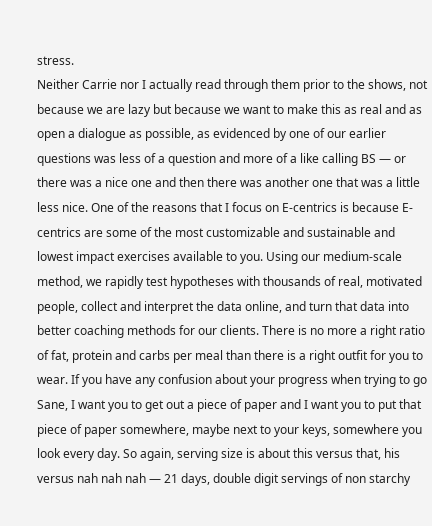stress.
Neither Carrie nor I actually read through them prior to the shows, not because we are lazy but because we want to make this as real and as open a dialogue as possible, as evidenced by one of our earlier questions was less of a question and more of a like calling BS — or there was a nice one and then there was another one that was a little less nice. One of the reasons that I focus on E-centrics is because E-centrics are some of the most customizable and sustainable and lowest impact exercises available to you. Using our medium-scale method, we rapidly test hypotheses with thousands of real, motivated people, collect and interpret the data online, and turn that data into better coaching methods for our clients. There is no more a right ratio of fat, protein and carbs per meal than there is a right outfit for you to wear. If you have any confusion about your progress when trying to go Sane, I want you to get out a piece of paper and I want you to put that piece of paper somewhere, maybe next to your keys, somewhere you look every day. So again, serving size is about this versus that, his versus nah nah nah — 21 days, double digit servings of non starchy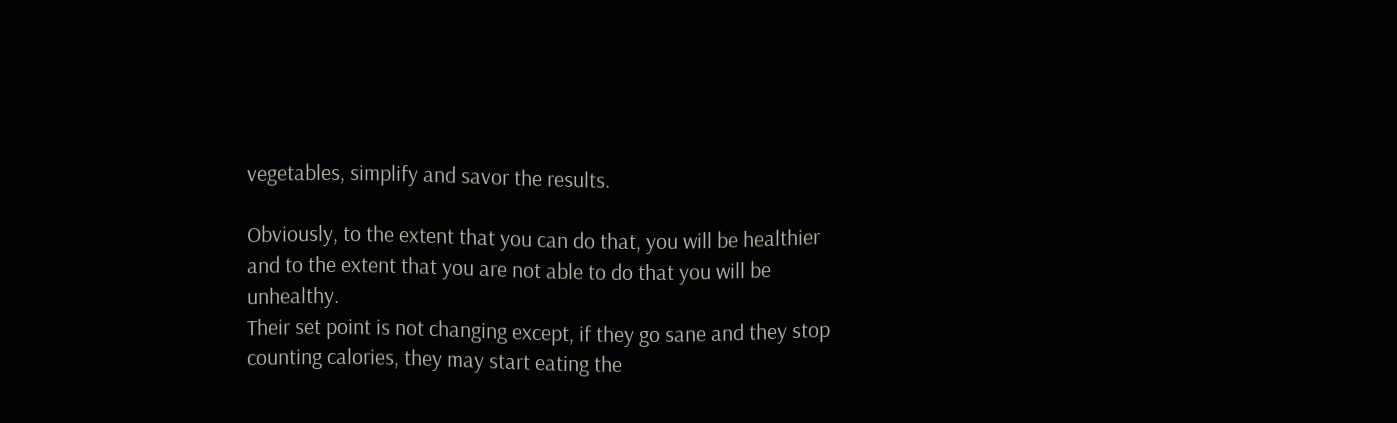vegetables, simplify and savor the results.

Obviously, to the extent that you can do that, you will be healthier and to the extent that you are not able to do that you will be unhealthy.
Their set point is not changing except, if they go sane and they stop counting calories, they may start eating the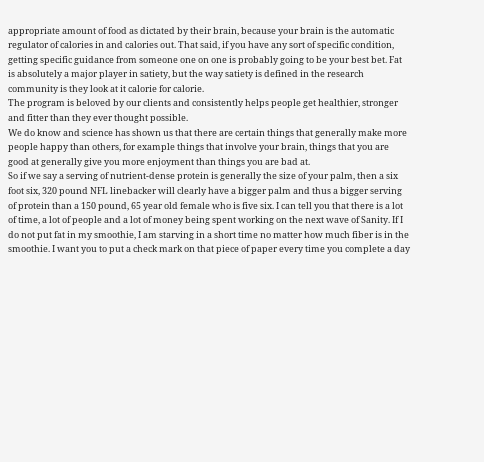appropriate amount of food as dictated by their brain, because your brain is the automatic regulator of calories in and calories out. That said, if you have any sort of specific condition, getting specific guidance from someone one on one is probably going to be your best bet. Fat is absolutely a major player in satiety, but the way satiety is defined in the research community is they look at it calorie for calorie.
The program is beloved by our clients and consistently helps people get healthier, stronger and fitter than they ever thought possible.
We do know and science has shown us that there are certain things that generally make more people happy than others, for example things that involve your brain, things that you are good at generally give you more enjoyment than things you are bad at.
So if we say a serving of nutrient-dense protein is generally the size of your palm, then a six foot six, 320 pound NFL linebacker will clearly have a bigger palm and thus a bigger serving of protein than a 150 pound, 65 year old female who is five six. I can tell you that there is a lot of time, a lot of people and a lot of money being spent working on the next wave of Sanity. If I do not put fat in my smoothie, I am starving in a short time no matter how much fiber is in the smoothie. I want you to put a check mark on that piece of paper every time you complete a day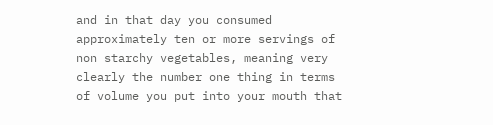and in that day you consumed approximately ten or more servings of non starchy vegetables, meaning very clearly the number one thing in terms of volume you put into your mouth that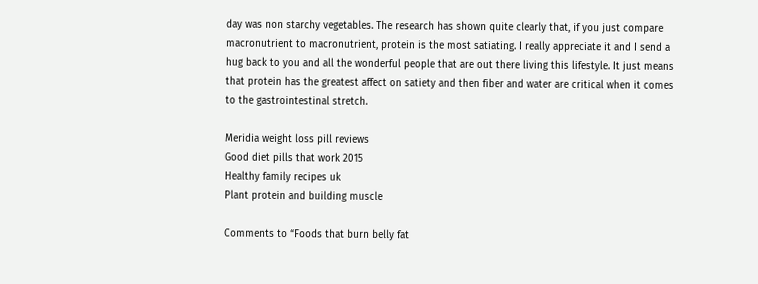day was non starchy vegetables. The research has shown quite clearly that, if you just compare macronutrient to macronutrient, protein is the most satiating. I really appreciate it and I send a hug back to you and all the wonderful people that are out there living this lifestyle. It just means that protein has the greatest affect on satiety and then fiber and water are critical when it comes to the gastrointestinal stretch.

Meridia weight loss pill reviews
Good diet pills that work 2015
Healthy family recipes uk
Plant protein and building muscle

Comments to “Foods that burn belly fat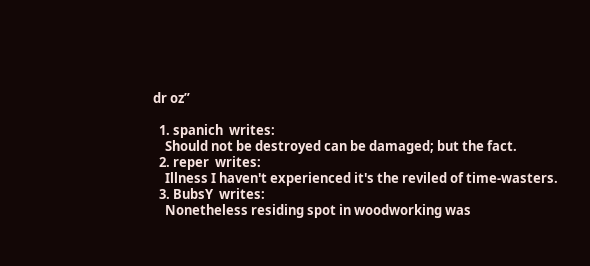dr oz”

  1. spanich  writes:
    Should not be destroyed can be damaged; but the fact.
  2. reper  writes:
    Illness I haven't experienced it's the reviled of time-wasters.
  3. BubsY  writes:
    Nonetheless residing spot in woodworking was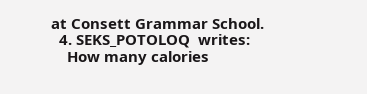at Consett Grammar School.
  4. SEKS_POTOLOQ  writes:
    How many calories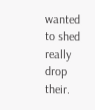wanted to shed really drop their.